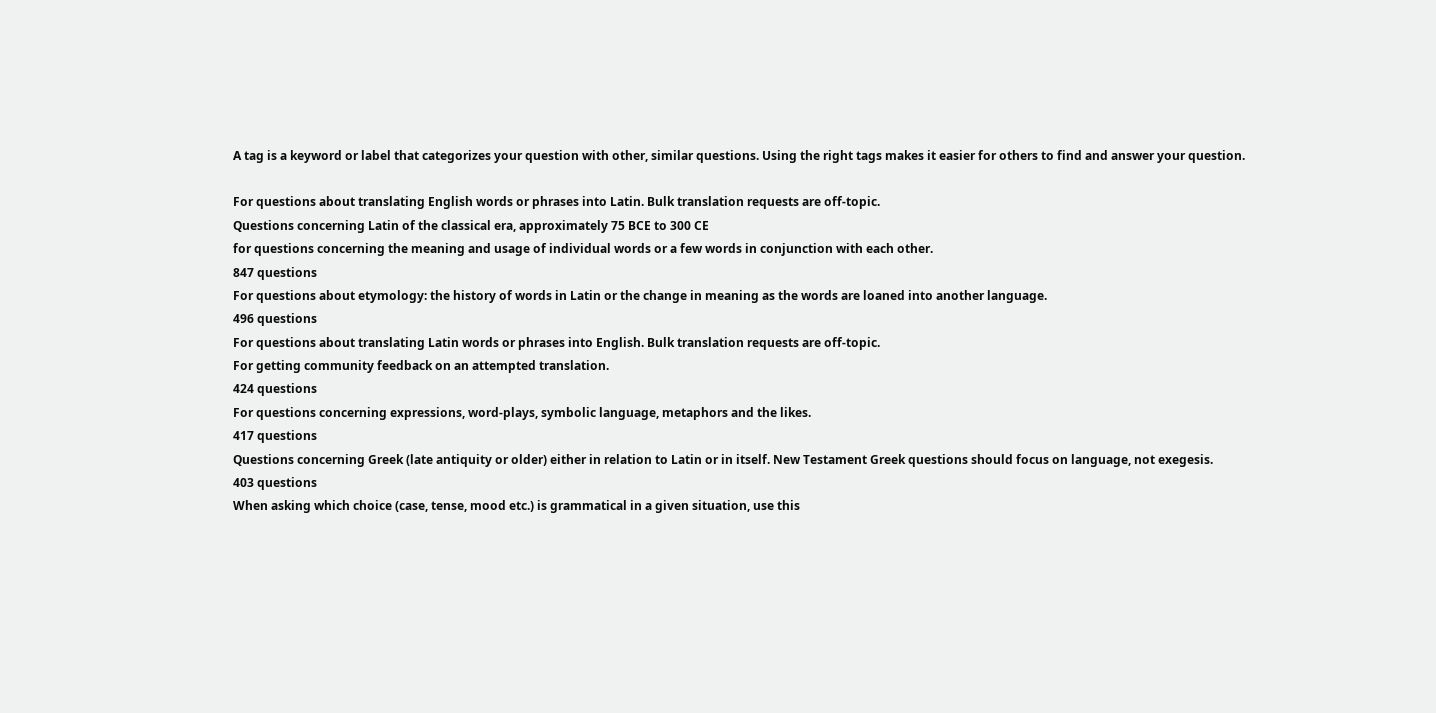A tag is a keyword or label that categorizes your question with other, similar questions. Using the right tags makes it easier for others to find and answer your question.

For questions about translating English words or phrases into Latin. Bulk translation requests are off-topic.
Questions concerning Latin of the classical era, approximately 75 BCE to 300 CE
for questions concerning the meaning and usage of individual words or a few words in conjunction with each other.
847 questions
For questions about etymology: the history of words in Latin or the change in meaning as the words are loaned into another language.
496 questions
For questions about translating Latin words or phrases into English. Bulk translation requests are off-topic.
For getting community feedback on an attempted translation.
424 questions
For questions concerning expressions, word-plays, symbolic language, metaphors and the likes.
417 questions
Questions concerning Greek (late antiquity or older) either in relation to Latin or in itself. New Testament Greek questions should focus on language, not exegesis.
403 questions
When asking which choice (case, tense, mood etc.) is grammatical in a given situation, use this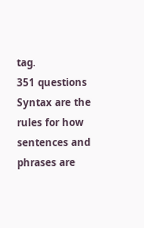tag.
351 questions
Syntax are the rules for how sentences and phrases are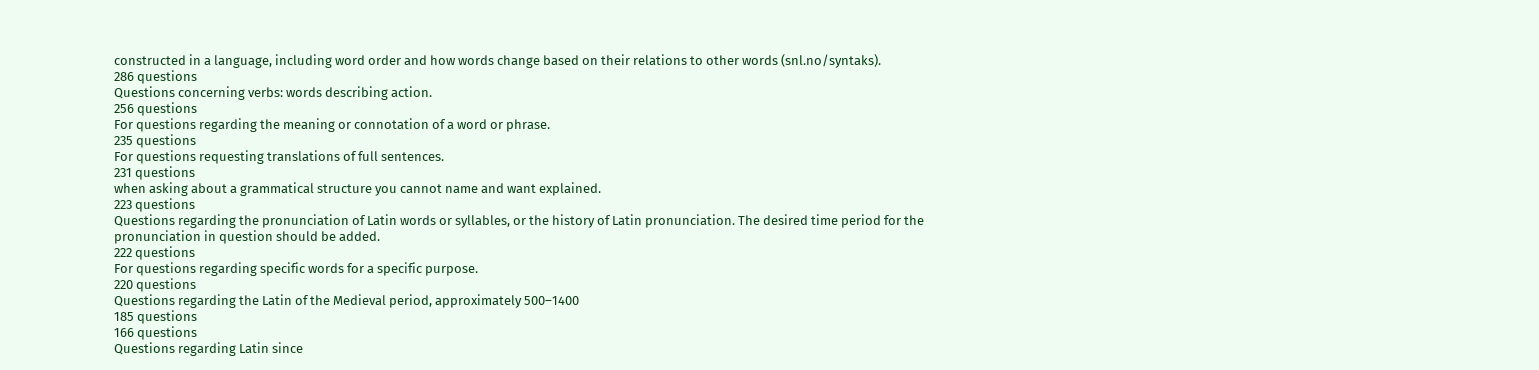constructed in a language, including word order and how words change based on their relations to other words (snl.no/syntaks).
286 questions
Questions concerning verbs: words describing action.
256 questions
For questions regarding the meaning or connotation of a word or phrase.
235 questions
For questions requesting translations of full sentences.
231 questions
when asking about a grammatical structure you cannot name and want explained.
223 questions
Questions regarding the pronunciation of Latin words or syllables, or the history of Latin pronunciation. The desired time period for the pronunciation in question should be added.
222 questions
For questions regarding specific words for a specific purpose.
220 questions
Questions regarding the Latin of the Medieval period, approximately 500–1400
185 questions
166 questions
Questions regarding Latin since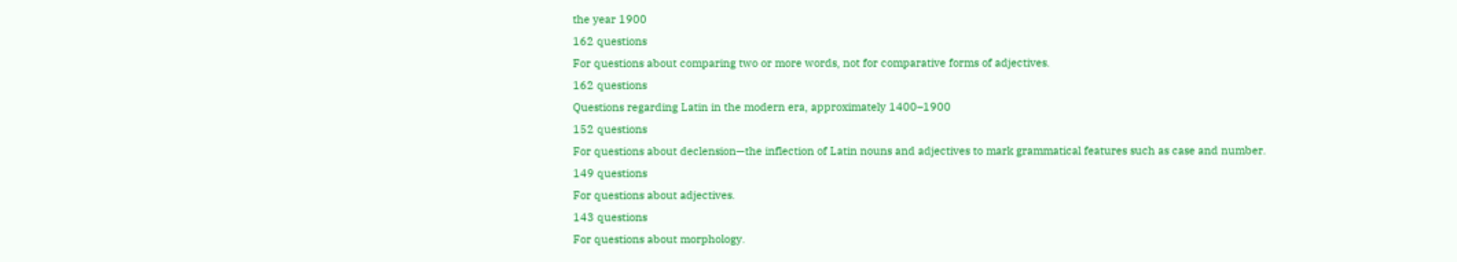the year 1900
162 questions
For questions about comparing two or more words, not for comparative forms of adjectives.
162 questions
Questions regarding Latin in the modern era, approximately 1400–1900
152 questions
For questions about declension—the inflection of Latin nouns and adjectives to mark grammatical features such as case and number.
149 questions
For questions about adjectives.
143 questions
For questions about morphology.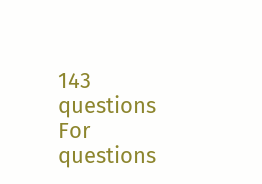143 questions
For questions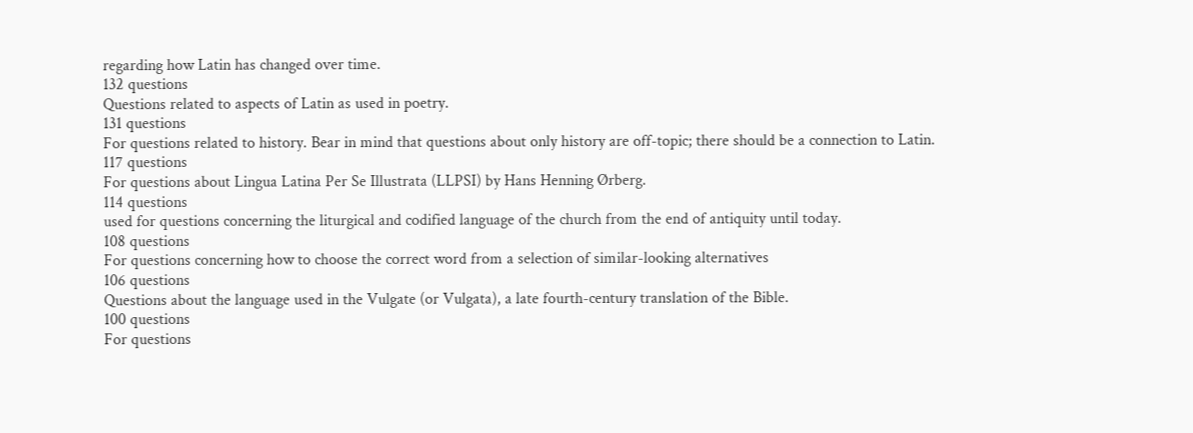regarding how Latin has changed over time.
132 questions
Questions related to aspects of Latin as used in poetry.
131 questions
For questions related to history. Bear in mind that questions about only history are off-topic; there should be a connection to Latin.
117 questions
For questions about Lingua Latina Per Se Illustrata (LLPSI) by Hans Henning Ørberg.
114 questions
used for questions concerning the liturgical and codified language of the church from the end of antiquity until today.
108 questions
For questions concerning how to choose the correct word from a selection of similar-looking alternatives
106 questions
Questions about the language used in the Vulgate (or Vulgata), a late fourth-century translation of the Bible.
100 questions
For questions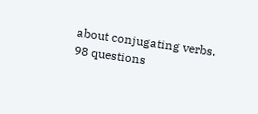about conjugating verbs.
98 questions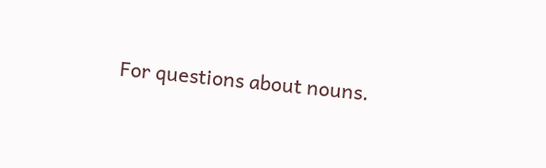For questions about nouns.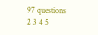97 questions
2 3 4 5